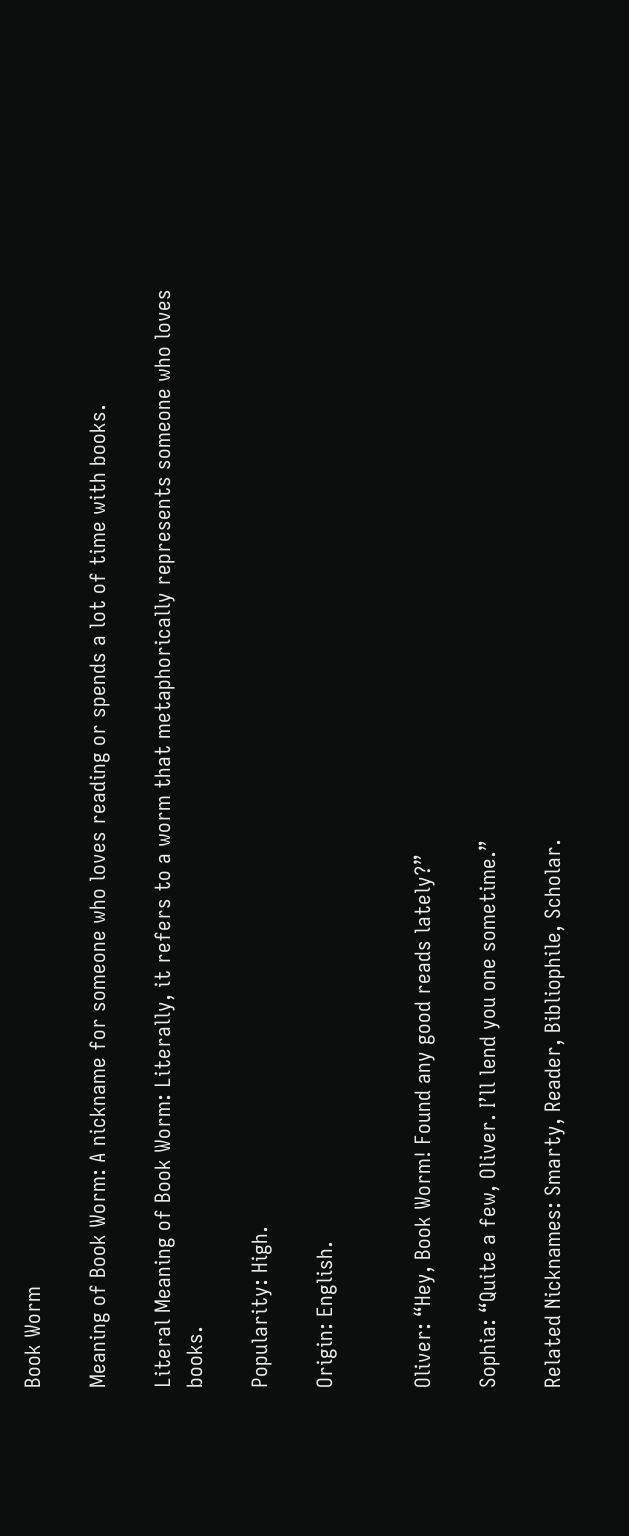Book Worm

Meaning of Book Worm: A nickname for someone who loves reading or spends a lot of time with books.

Literal Meaning of Book Worm: Literally, it refers to a worm that metaphorically represents someone who loves books.

Popularity: High.

Origin: English.


Oliver: “Hey, Book Worm! Found any good reads lately?”

Sophia: “Quite a few, Oliver. I’ll lend you one sometime.”

Related Nicknames: Smarty, Reader, Bibliophile, Scholar.